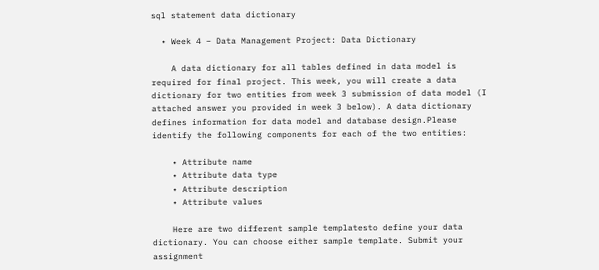sql statement data dictionary

  • Week 4 – Data Management Project: Data Dictionary

    A data dictionary for all tables defined in data model is required for final project. This week, you will create a data dictionary for two entities from week 3 submission of data model (I attached answer you provided in week 3 below). A data dictionary defines information for data model and database design.Please identify the following components for each of the two entities:

    • Attribute name
    • Attribute data type
    • Attribute description
    • Attribute values

    Here are two different sample templatesto define your data dictionary. You can choose either sample template. Submit your assignment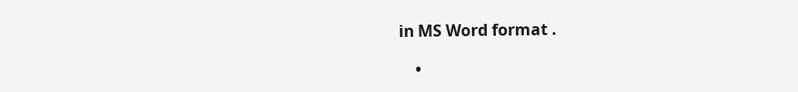in MS Word format .

    •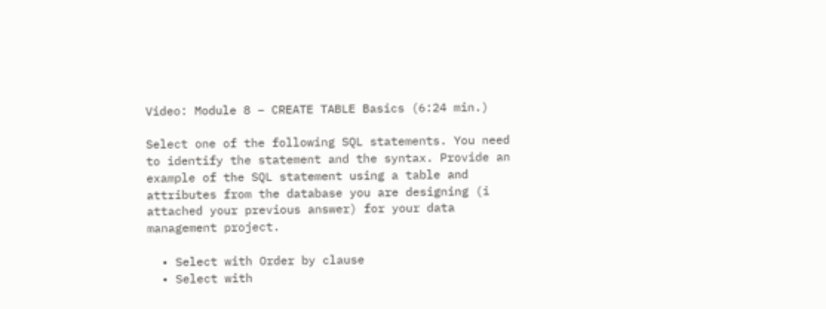Video: Module 8 – CREATE TABLE Basics (6:24 min.)

Select one of the following SQL statements. You need to identify the statement and the syntax. Provide an example of the SQL statement using a table and attributes from the database you are designing (i attached your previous answer) for your data management project.

  • Select with Order by clause
  • Select with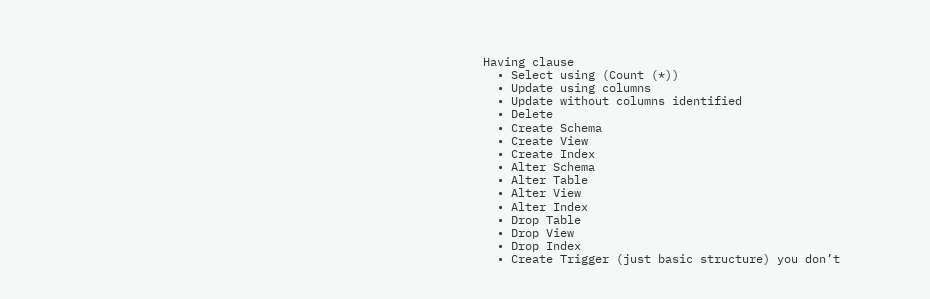Having clause
  • Select using (Count (*))
  • Update using columns
  • Update without columns identified
  • Delete
  • Create Schema
  • Create View
  • Create Index
  • Alter Schema
  • Alter Table
  • Alter View
  • Alter Index
  • Drop Table
  • Drop View
  • Drop Index
  • Create Trigger (just basic structure) you don’t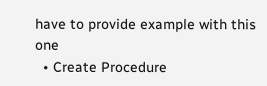have to provide example with this one
  • Create Procedure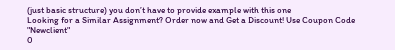(just basic structure) you don’t have to provide example with this one
Looking for a Similar Assignment? Order now and Get a Discount! Use Coupon Code "Newclient"
0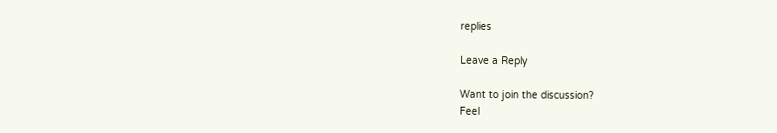replies

Leave a Reply

Want to join the discussion?
Feel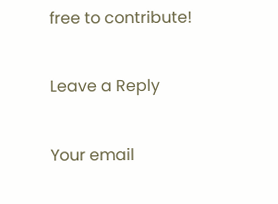free to contribute!

Leave a Reply

Your email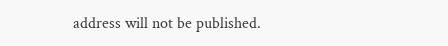address will not be published.